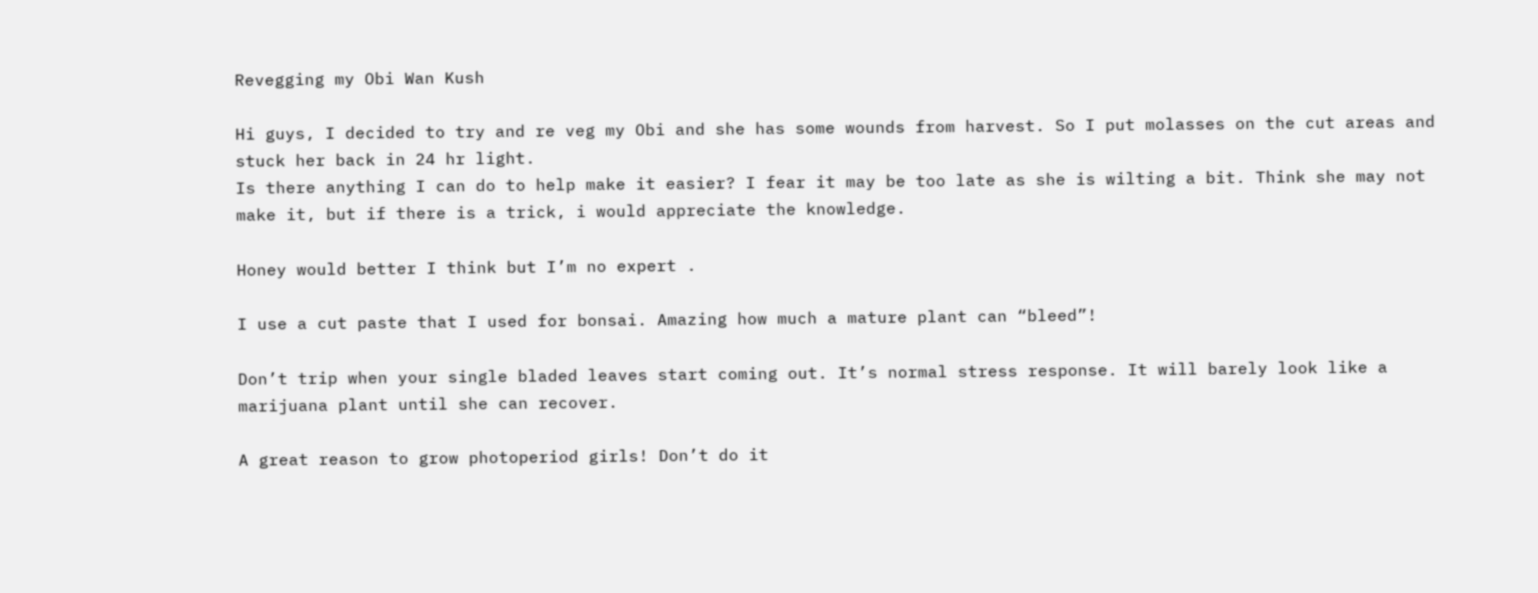Revegging my Obi Wan Kush

Hi guys, I decided to try and re veg my Obi and she has some wounds from harvest. So I put molasses on the cut areas and stuck her back in 24 hr light.
Is there anything I can do to help make it easier? I fear it may be too late as she is wilting a bit. Think she may not make it, but if there is a trick, i would appreciate the knowledge.

Honey would better I think but I’m no expert .

I use a cut paste that I used for bonsai. Amazing how much a mature plant can “bleed”!

Don’t trip when your single bladed leaves start coming out. It’s normal stress response. It will barely look like a marijuana plant until she can recover.

A great reason to grow photoperiod girls! Don’t do it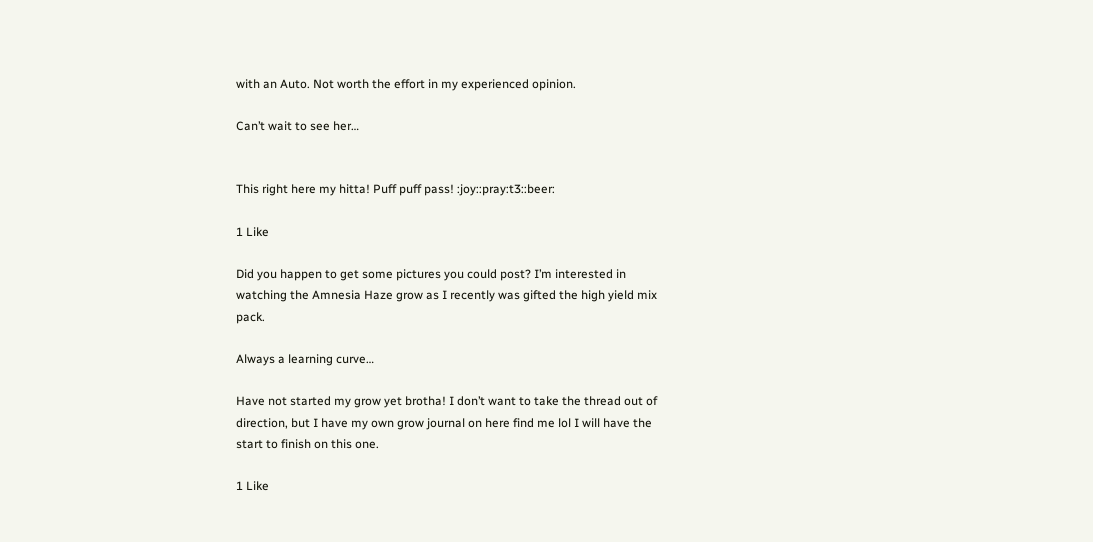with an Auto. Not worth the effort in my experienced opinion.

Can’t wait to see her…


This right here my hitta! Puff puff pass! :joy::pray:t3::beer:

1 Like

Did you happen to get some pictures you could post? I’m interested in watching the Amnesia Haze grow as I recently was gifted the high yield mix pack.

Always a learning curve…

Have not started my grow yet brotha! I don’t want to take the thread out of direction, but I have my own grow journal on here find me lol I will have the start to finish on this one.

1 Like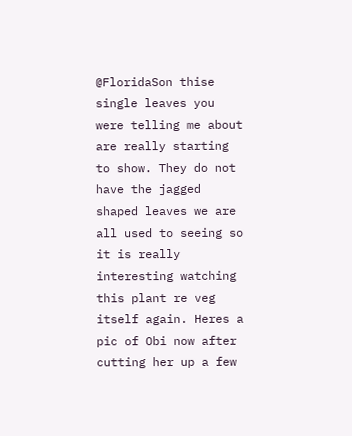@FloridaSon thise single leaves you were telling me about are really starting to show. They do not have the jagged shaped leaves we are all used to seeing so it is really interesting watching this plant re veg itself again. Heres a pic of Obi now after cutting her up a few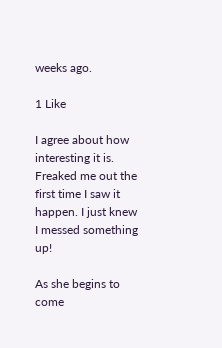weeks ago.

1 Like

I agree about how interesting it is. Freaked me out the first time I saw it happen. I just knew I messed something up!

As she begins to come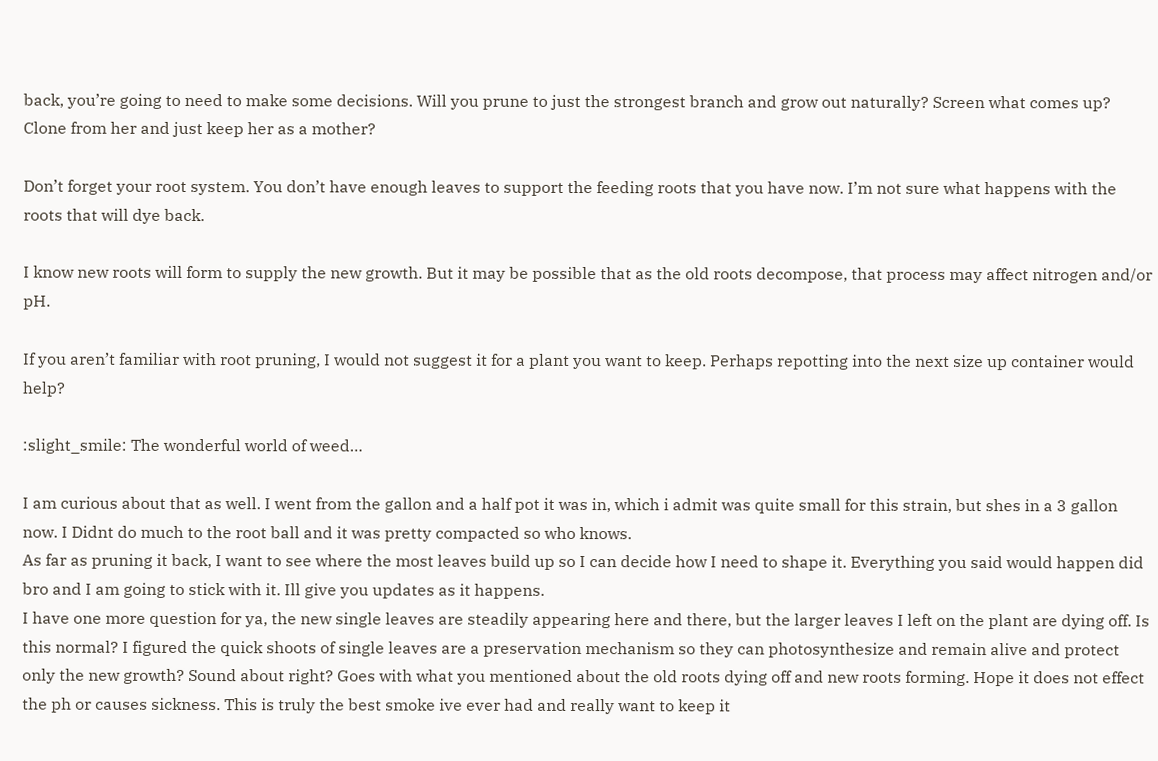back, you’re going to need to make some decisions. Will you prune to just the strongest branch and grow out naturally? Screen what comes up? Clone from her and just keep her as a mother?

Don’t forget your root system. You don’t have enough leaves to support the feeding roots that you have now. I’m not sure what happens with the roots that will dye back.

I know new roots will form to supply the new growth. But it may be possible that as the old roots decompose, that process may affect nitrogen and/or pH.

If you aren’t familiar with root pruning, I would not suggest it for a plant you want to keep. Perhaps repotting into the next size up container would help?

:slight_smile: The wonderful world of weed…

I am curious about that as well. I went from the gallon and a half pot it was in, which i admit was quite small for this strain, but shes in a 3 gallon now. I Didnt do much to the root ball and it was pretty compacted so who knows.
As far as pruning it back, I want to see where the most leaves build up so I can decide how I need to shape it. Everything you said would happen did bro and I am going to stick with it. Ill give you updates as it happens.
I have one more question for ya, the new single leaves are steadily appearing here and there, but the larger leaves I left on the plant are dying off. Is this normal? I figured the quick shoots of single leaves are a preservation mechanism so they can photosynthesize and remain alive and protect only the new growth? Sound about right? Goes with what you mentioned about the old roots dying off and new roots forming. Hope it does not effect the ph or causes sickness. This is truly the best smoke ive ever had and really want to keep it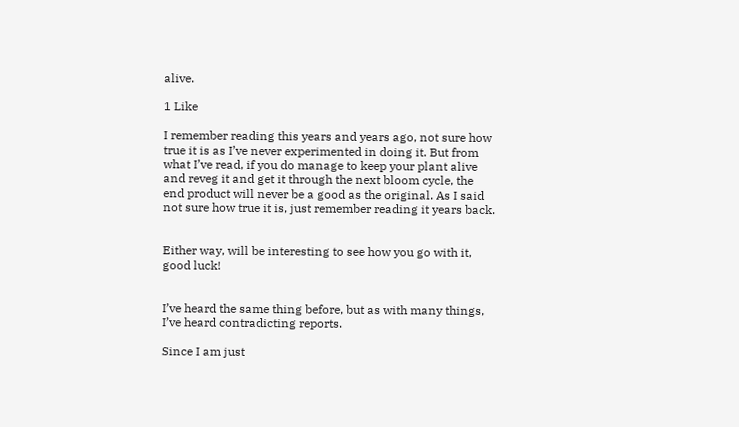alive.

1 Like

I remember reading this years and years ago, not sure how true it is as I’ve never experimented in doing it. But from what I’ve read, if you do manage to keep your plant alive and reveg it and get it through the next bloom cycle, the end product will never be a good as the original. As I said not sure how true it is, just remember reading it years back.


Either way, will be interesting to see how you go with it, good luck!


I’ve heard the same thing before, but as with many things, I’ve heard contradicting reports.

Since I am just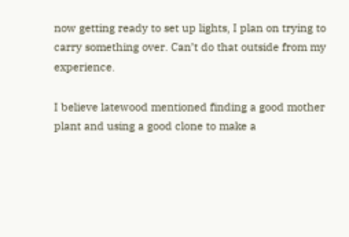now getting ready to set up lights, I plan on trying to carry something over. Can’t do that outside from my experience.

I believe latewood mentioned finding a good mother plant and using a good clone to make a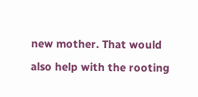new mother. That would also help with the rooting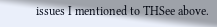issues I mentioned to THSee above.